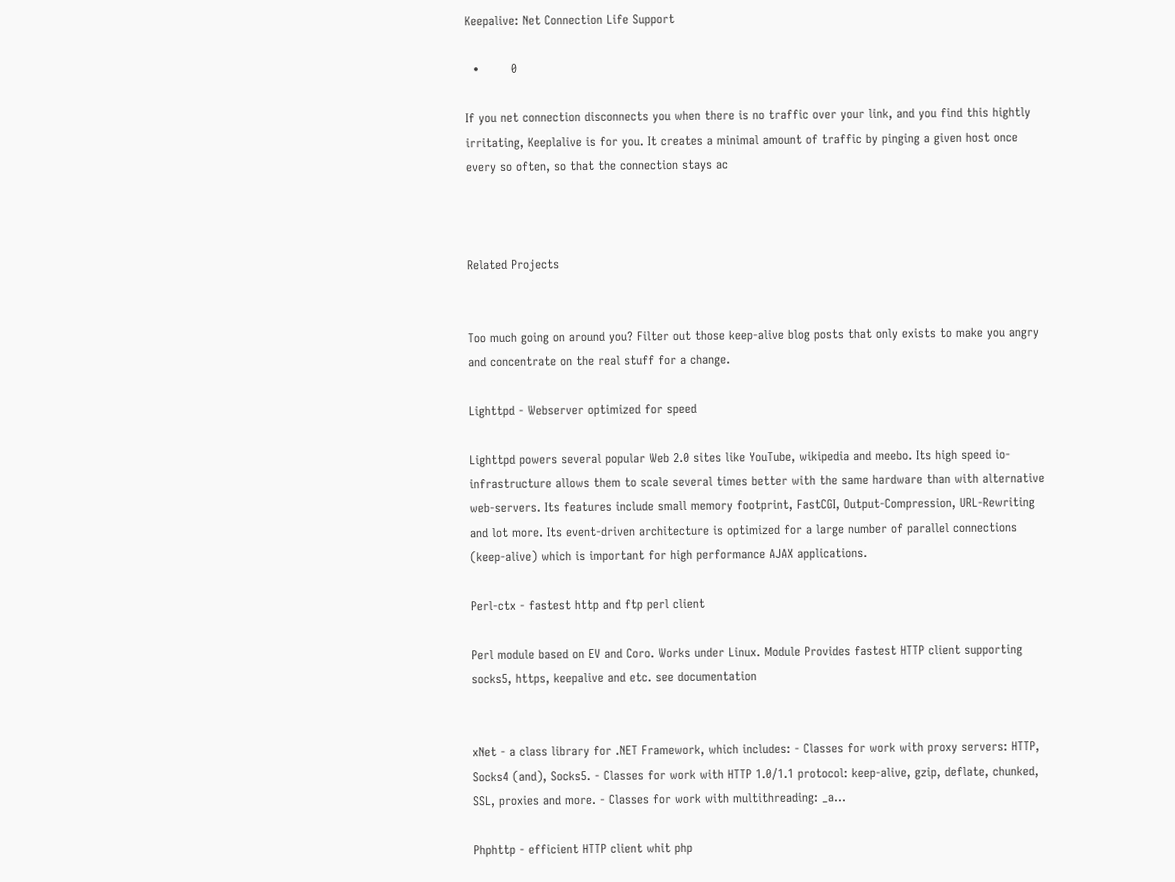Keepalive: Net Connection Life Support

  •        0

If you net connection disconnects you when there is no traffic over your link, and you find this hightly irritating, Keeplalive is for you. It creates a minimal amount of traffic by pinging a given host once every so often, so that the connection stays ac



Related Projects


Too much going on around you? Filter out those keep-alive blog posts that only exists to make you angry and concentrate on the real stuff for a change.

Lighttpd - Webserver optimized for speed

Lighttpd powers several popular Web 2.0 sites like YouTube, wikipedia and meebo. Its high speed io-infrastructure allows them to scale several times better with the same hardware than with alternative web-servers. Its features include small memory footprint, FastCGI, Output-Compression, URL-Rewriting and lot more. Its event-driven architecture is optimized for a large number of parallel connections (keep-alive) which is important for high performance AJAX applications.

Perl-ctx - fastest http and ftp perl client

Perl module based on EV and Coro. Works under Linux. Module Provides fastest HTTP client supporting socks5, https, keepalive and etc. see documentation


xNet - a class library for .NET Framework, which includes: - Classes for work with proxy servers: HTTP, Socks4 (and), Socks5. - Classes for work with HTTP 1.0/1.1 protocol: keep-alive, gzip, deflate, chunked, SSL, proxies and more. - Classes for work with multithreading: _a...

Phphttp - efficient HTTP client whit php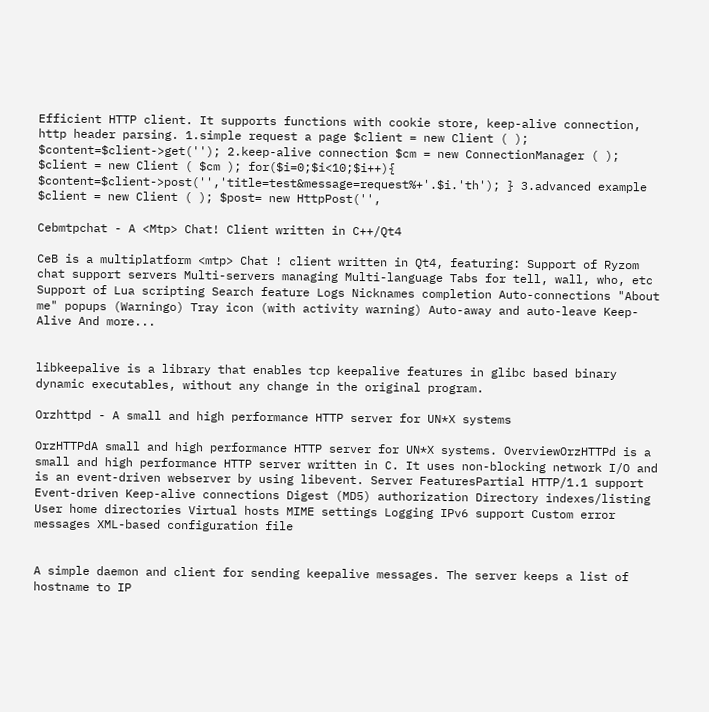Efficient HTTP client. It supports functions with cookie store, keep-alive connection, http header parsing. 1.simple request a page $client = new Client ( ); $content=$client->get(''); 2.keep-alive connection $cm = new ConnectionManager ( ); $client = new Client ( $cm ); for($i=0;$i<10;$i++){ $content=$client->post('','title=test&message=request%+'.$i.'th'); } 3.advanced example $client = new Client ( ); $post= new HttpPost('',

Cebmtpchat - A <Mtp> Chat! Client written in C++/Qt4

CeB is a multiplatform <mtp> Chat ! client written in Qt4, featuring: Support of Ryzom chat support servers Multi-servers managing Multi-language Tabs for tell, wall, who, etc Support of Lua scripting Search feature Logs Nicknames completion Auto-connections "About me" popups (Warningo) Tray icon (with activity warning) Auto-away and auto-leave Keep-Alive And more...


libkeepalive is a library that enables tcp keepalive features in glibc based binary dynamic executables, without any change in the original program.

Orzhttpd - A small and high performance HTTP server for UN*X systems

OrzHTTPdA small and high performance HTTP server for UN*X systems. OverviewOrzHTTPd is a small and high performance HTTP server written in C. It uses non-blocking network I/O and is an event-driven webserver by using libevent. Server FeaturesPartial HTTP/1.1 support Event-driven Keep-alive connections Digest (MD5) authorization Directory indexes/listing User home directories Virtual hosts MIME settings Logging IPv6 support Custom error messages XML-based configuration file


A simple daemon and client for sending keepalive messages. The server keeps a list of hostname to IP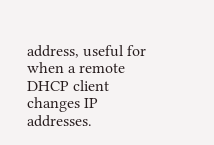address, useful for when a remote DHCP client changes IP addresses.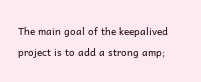The main goal of the keepalived project is to add a strong amp;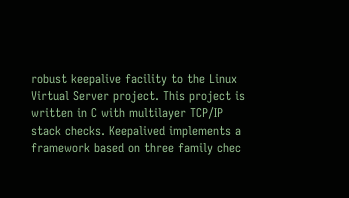robust keepalive facility to the Linux Virtual Server project. This project is written in C with multilayer TCP/IP stack checks. Keepalived implements a framework based on three family chec